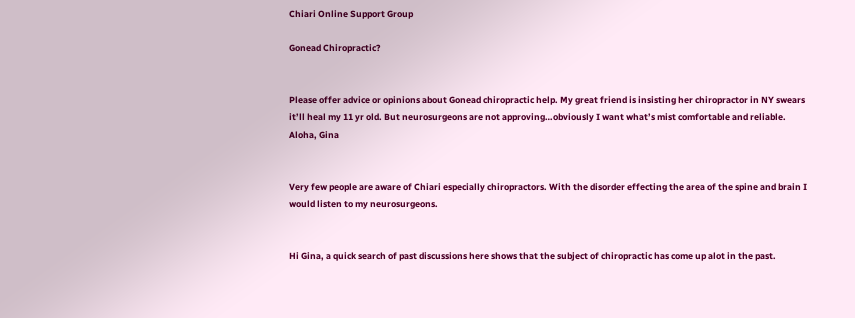Chiari Online Support Group

Gonead Chiropractic?


Please offer advice or opinions about Gonead chiropractic help. My great friend is insisting her chiropractor in NY swears it’ll heal my 11 yr old. But neurosurgeons are not approving…obviously I want what’s mist comfortable and reliable. Aloha, Gina


Very few people are aware of Chiari especially chiropractors. With the disorder effecting the area of the spine and brain I would listen to my neurosurgeons.


Hi Gina, a quick search of past discussions here shows that the subject of chiropractic has come up alot in the past.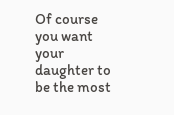Of course you want your daughter to be the most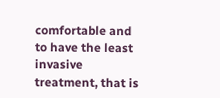comfortable and to have the least invasive treatment, that is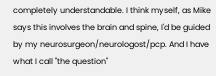completely understandable. I think myself, as Mike says this involves the brain and spine, I'd be guided by my neurosurgeon/neurologost/pcp. And I have what I call "the question"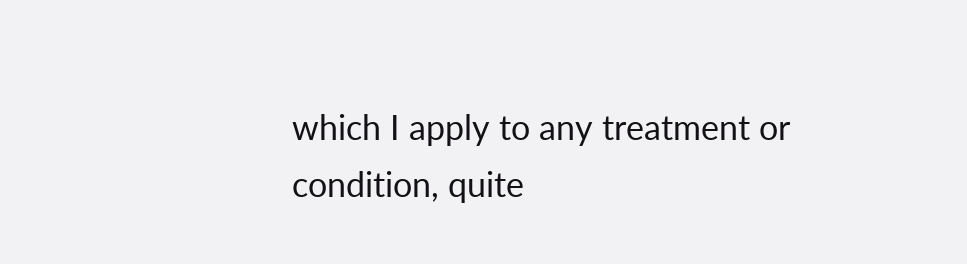which I apply to any treatment or condition, quite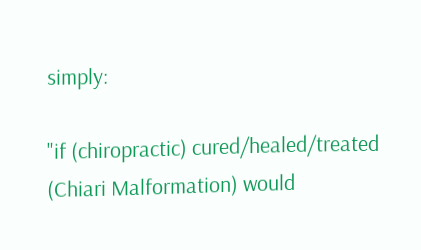simply:

"if (chiropractic) cured/healed/treated (Chiari Malformation) would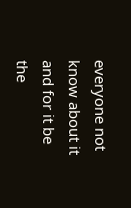everyone not know about it and for it be the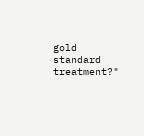gold standard treatment?"